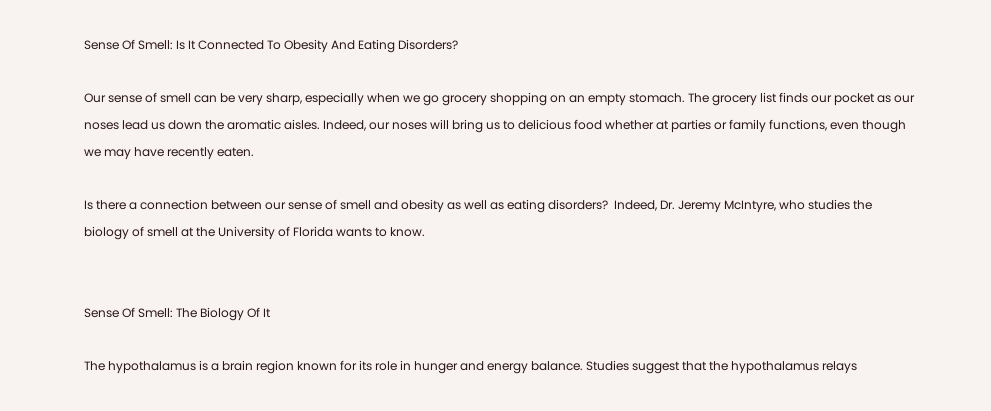Sense Of Smell: Is It Connected To Obesity And Eating Disorders?

Our sense of smell can be very sharp, especially when we go grocery shopping on an empty stomach. The grocery list finds our pocket as our noses lead us down the aromatic aisles. Indeed, our noses will bring us to delicious food whether at parties or family functions, even though we may have recently eaten.

Is there a connection between our sense of smell and obesity as well as eating disorders?  Indeed, Dr. Jeremy McIntyre, who studies the biology of smell at the University of Florida wants to know.


Sense Of Smell: The Biology Of It

The hypothalamus is a brain region known for its role in hunger and energy balance. Studies suggest that the hypothalamus relays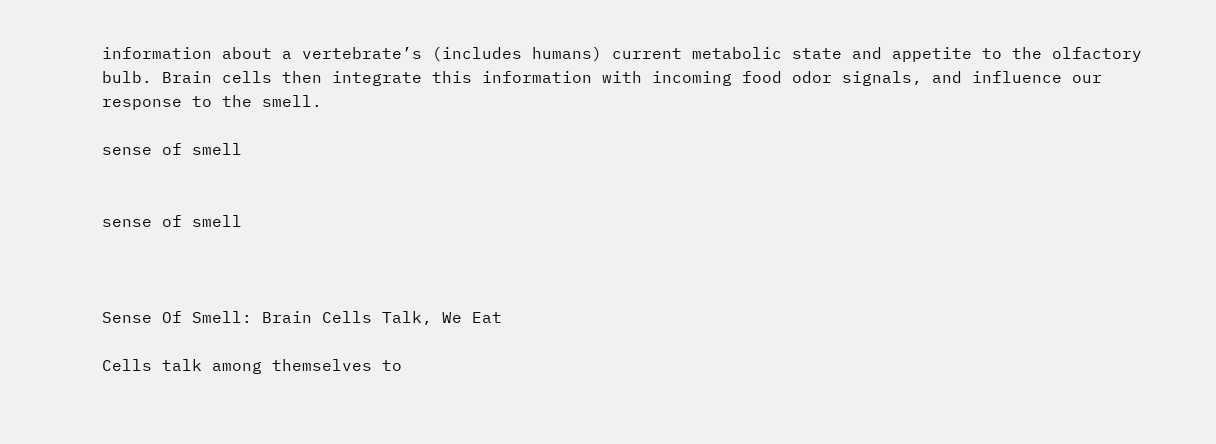information about a vertebrate’s (includes humans) current metabolic state and appetite to the olfactory bulb. Brain cells then integrate this information with incoming food odor signals, and influence our response to the smell.

sense of smell


sense of smell



Sense Of Smell: Brain Cells Talk, We Eat

Cells talk among themselves to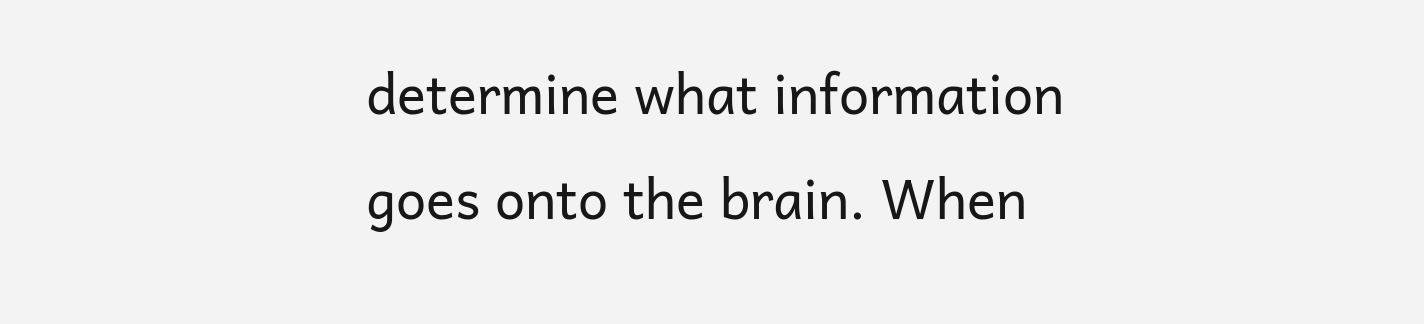determine what information goes onto the brain. When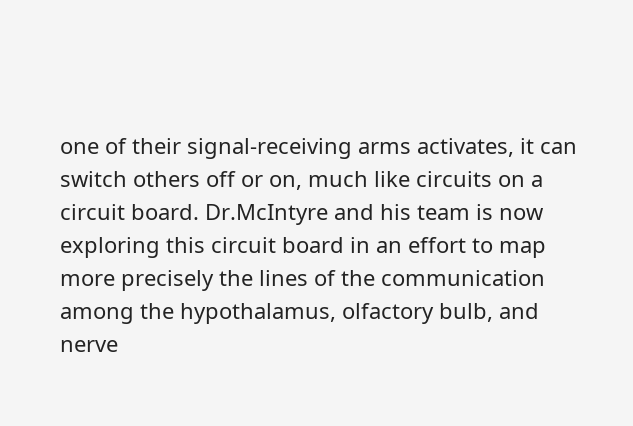one of their signal-receiving arms activates, it can switch others off or on, much like circuits on a circuit board. Dr.McIntyre and his team is now exploring this circuit board in an effort to map more precisely the lines of the communication among the hypothalamus, olfactory bulb, and nerve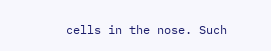cells in the nose. Such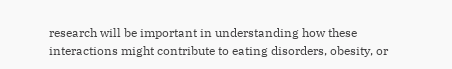research will be important in understanding how these interactions might contribute to eating disorders, obesity, or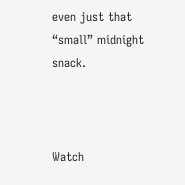even just that “small” midnight snack.



Watch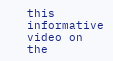this informative video on the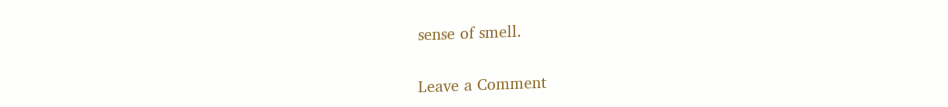sense of smell.


Leave a Comment